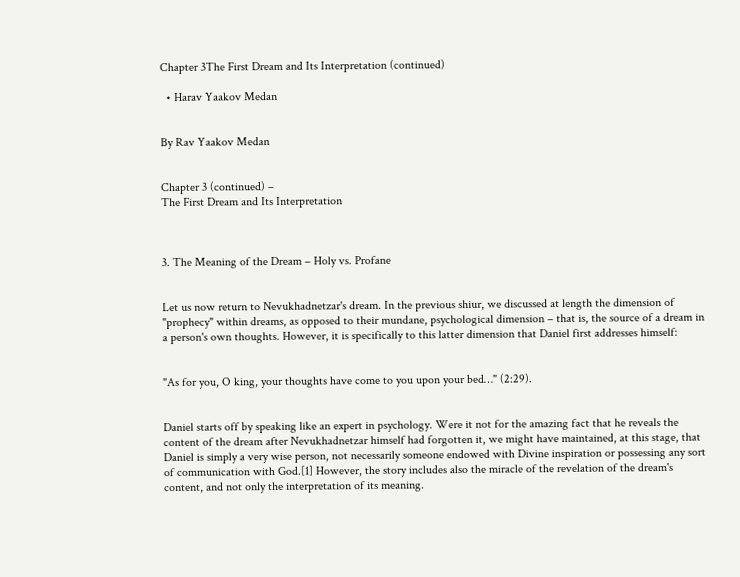Chapter 3The First Dream and Its Interpretation (continued)

  • Harav Yaakov Medan


By Rav Yaakov Medan


Chapter 3 (continued) –
The First Dream and Its Interpretation



3. The Meaning of the Dream – Holy vs. Profane


Let us now return to Nevukhadnetzar's dream. In the previous shiur, we discussed at length the dimension of "prophecy" within dreams, as opposed to their mundane, psychological dimension – that is, the source of a dream in a person's own thoughts. However, it is specifically to this latter dimension that Daniel first addresses himself:


"As for you, O king, your thoughts have come to you upon your bed…" (2:29).


Daniel starts off by speaking like an expert in psychology. Were it not for the amazing fact that he reveals the content of the dream after Nevukhadnetzar himself had forgotten it, we might have maintained, at this stage, that Daniel is simply a very wise person, not necessarily someone endowed with Divine inspiration or possessing any sort of communication with God.[1] However, the story includes also the miracle of the revelation of the dream's content, and not only the interpretation of its meaning.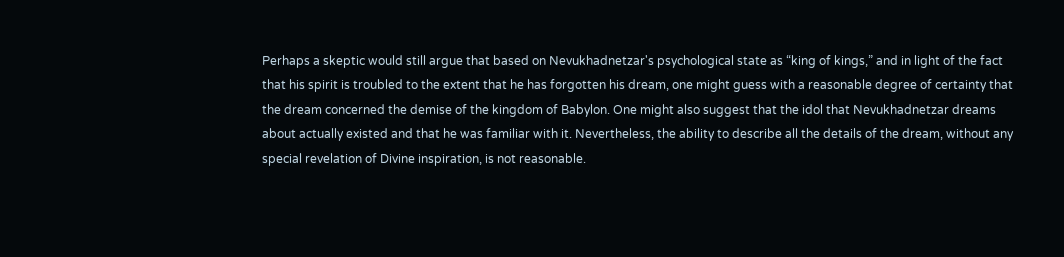Perhaps a skeptic would still argue that based on Nevukhadnetzar's psychological state as “king of kings,” and in light of the fact that his spirit is troubled to the extent that he has forgotten his dream, one might guess with a reasonable degree of certainty that the dream concerned the demise of the kingdom of Babylon. One might also suggest that the idol that Nevukhadnetzar dreams about actually existed and that he was familiar with it. Nevertheless, the ability to describe all the details of the dream, without any special revelation of Divine inspiration, is not reasonable.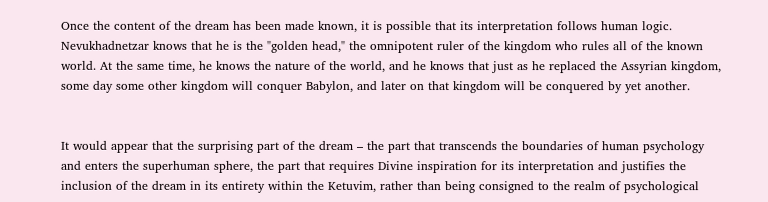Once the content of the dream has been made known, it is possible that its interpretation follows human logic. Nevukhadnetzar knows that he is the "golden head," the omnipotent ruler of the kingdom who rules all of the known world. At the same time, he knows the nature of the world, and he knows that just as he replaced the Assyrian kingdom, some day some other kingdom will conquer Babylon, and later on that kingdom will be conquered by yet another.


It would appear that the surprising part of the dream – the part that transcends the boundaries of human psychology and enters the superhuman sphere, the part that requires Divine inspiration for its interpretation and justifies the inclusion of the dream in its entirety within the Ketuvim, rather than being consigned to the realm of psychological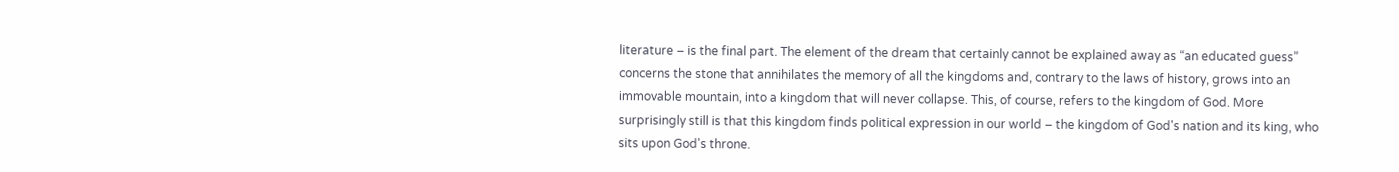literature – is the final part. The element of the dream that certainly cannot be explained away as “an educated guess” concerns the stone that annihilates the memory of all the kingdoms and, contrary to the laws of history, grows into an immovable mountain, into a kingdom that will never collapse. This, of course, refers to the kingdom of God. More surprisingly still is that this kingdom finds political expression in our world – the kingdom of God's nation and its king, who sits upon God's throne.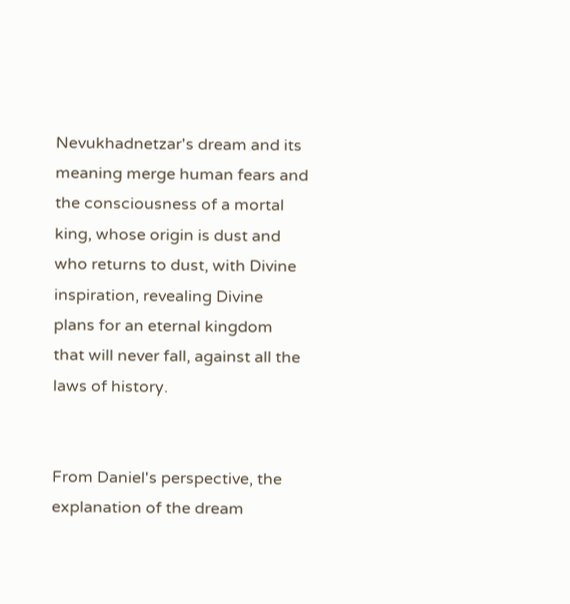Nevukhadnetzar's dream and its meaning merge human fears and the consciousness of a mortal king, whose origin is dust and who returns to dust, with Divine inspiration, revealing Divine plans for an eternal kingdom that will never fall, against all the laws of history.


From Daniel's perspective, the explanation of the dream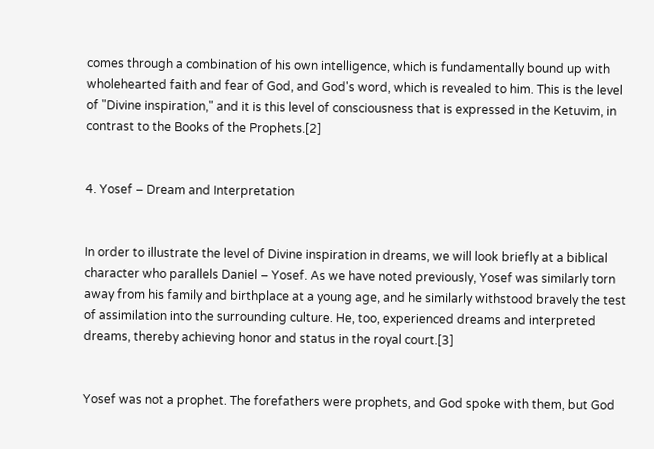comes through a combination of his own intelligence, which is fundamentally bound up with wholehearted faith and fear of God, and God's word, which is revealed to him. This is the level of "Divine inspiration," and it is this level of consciousness that is expressed in the Ketuvim, in contrast to the Books of the Prophets.[2]


4. Yosef – Dream and Interpretation


In order to illustrate the level of Divine inspiration in dreams, we will look briefly at a biblical character who parallels Daniel – Yosef. As we have noted previously, Yosef was similarly torn away from his family and birthplace at a young age, and he similarly withstood bravely the test of assimilation into the surrounding culture. He, too, experienced dreams and interpreted dreams, thereby achieving honor and status in the royal court.[3]


Yosef was not a prophet. The forefathers were prophets, and God spoke with them, but God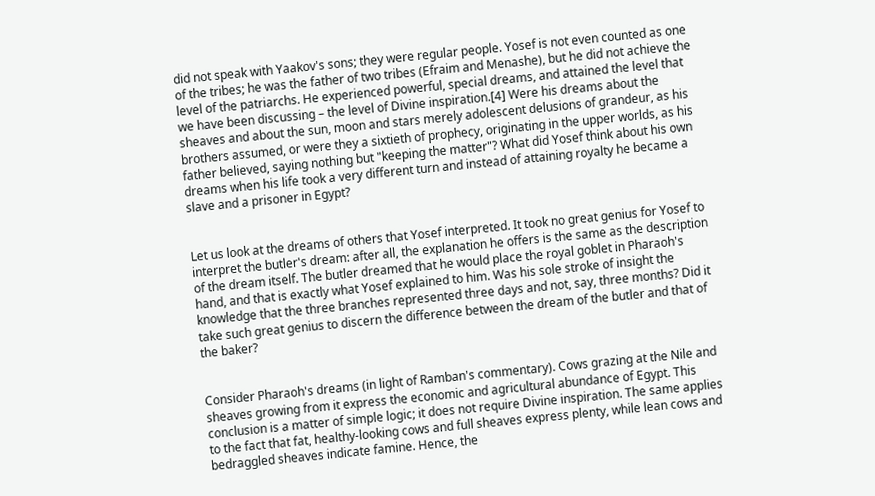did not speak with Yaakov's sons; they were regular people. Yosef is not even counted as one of the tribes; he was the father of two tribes (Efraim and Menashe), but he did not achieve the level of the patriarchs. He experienced powerful, special dreams, and attained the level that we have been discussing – the level of Divine inspiration.[4] Were his dreams about the sheaves and about the sun, moon and stars merely adolescent delusions of grandeur, as his brothers assumed, or were they a sixtieth of prophecy, originating in the upper worlds, as his father believed, saying nothing but "keeping the matter"? What did Yosef think about his own dreams when his life took a very different turn and instead of attaining royalty he became a slave and a prisoner in Egypt?


Let us look at the dreams of others that Yosef interpreted. It took no great genius for Yosef to interpret the butler's dream: after all, the explanation he offers is the same as the description of the dream itself. The butler dreamed that he would place the royal goblet in Pharaoh's hand, and that is exactly what Yosef explained to him. Was his sole stroke of insight the knowledge that the three branches represented three days and not, say, three months? Did it take such great genius to discern the difference between the dream of the butler and that of the baker?


Consider Pharaoh's dreams (in light of Ramban's commentary). Cows grazing at the Nile and sheaves growing from it express the economic and agricultural abundance of Egypt. This conclusion is a matter of simple logic; it does not require Divine inspiration. The same applies to the fact that fat, healthy-looking cows and full sheaves express plenty, while lean cows and bedraggled sheaves indicate famine. Hence, the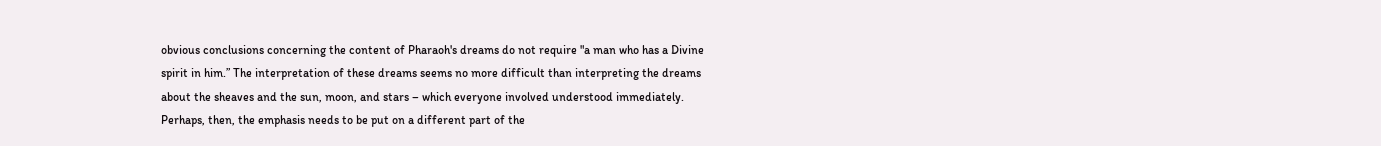obvious conclusions concerning the content of Pharaoh's dreams do not require "a man who has a Divine spirit in him.” The interpretation of these dreams seems no more difficult than interpreting the dreams about the sheaves and the sun, moon, and stars – which everyone involved understood immediately. Perhaps, then, the emphasis needs to be put on a different part of the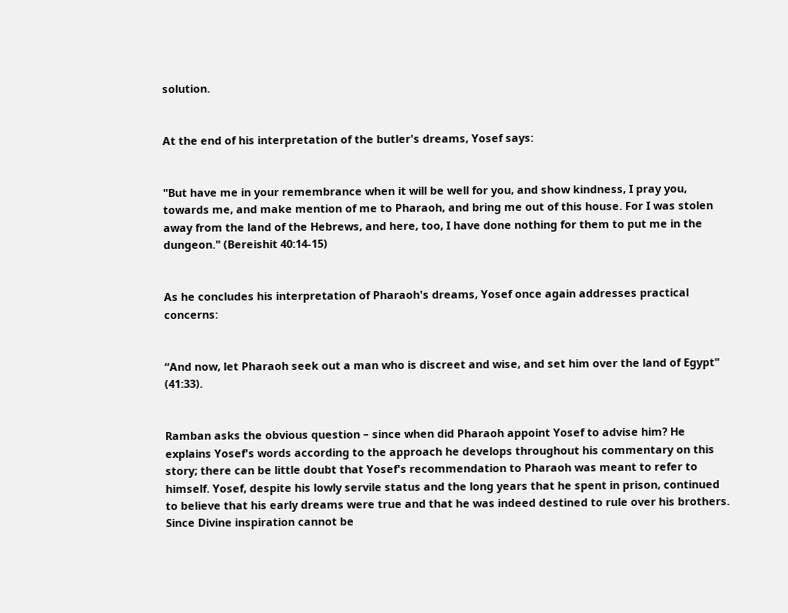solution.


At the end of his interpretation of the butler's dreams, Yosef says:


"But have me in your remembrance when it will be well for you, and show kindness, I pray you, towards me, and make mention of me to Pharaoh, and bring me out of this house. For I was stolen away from the land of the Hebrews, and here, too, I have done nothing for them to put me in the dungeon." (Bereishit 40:14-15)


As he concludes his interpretation of Pharaoh's dreams, Yosef once again addresses practical concerns:


“And now, let Pharaoh seek out a man who is discreet and wise, and set him over the land of Egypt" (41:33).


Ramban asks the obvious question – since when did Pharaoh appoint Yosef to advise him? He explains Yosef's words according to the approach he develops throughout his commentary on this story; there can be little doubt that Yosef's recommendation to Pharaoh was meant to refer to himself. Yosef, despite his lowly servile status and the long years that he spent in prison, continued to believe that his early dreams were true and that he was indeed destined to rule over his brothers. Since Divine inspiration cannot be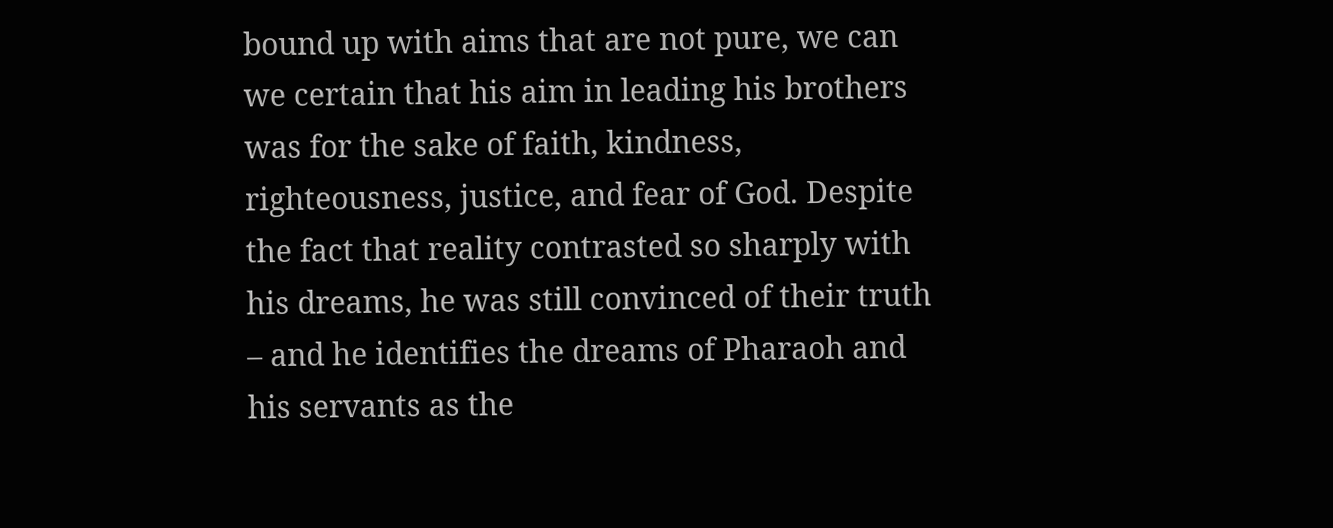bound up with aims that are not pure, we can we certain that his aim in leading his brothers was for the sake of faith, kindness, righteousness, justice, and fear of God. Despite the fact that reality contrasted so sharply with his dreams, he was still convinced of their truth – and he identifies the dreams of Pharaoh and his servants as the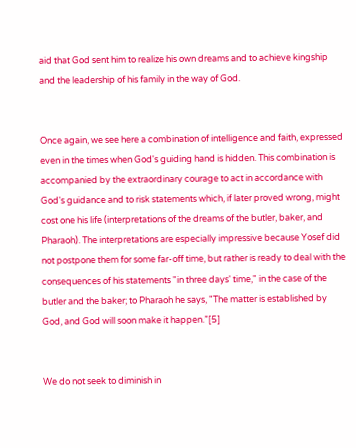aid that God sent him to realize his own dreams and to achieve kingship and the leadership of his family in the way of God.


Once again, we see here a combination of intelligence and faith, expressed even in the times when God's guiding hand is hidden. This combination is accompanied by the extraordinary courage to act in accordance with God's guidance and to risk statements which, if later proved wrong, might cost one his life (interpretations of the dreams of the butler, baker, and Pharaoh). The interpretations are especially impressive because Yosef did not postpone them for some far-off time, but rather is ready to deal with the consequences of his statements "in three days' time," in the case of the butler and the baker; to Pharaoh he says, "The matter is established by God, and God will soon make it happen.”[5]


We do not seek to diminish in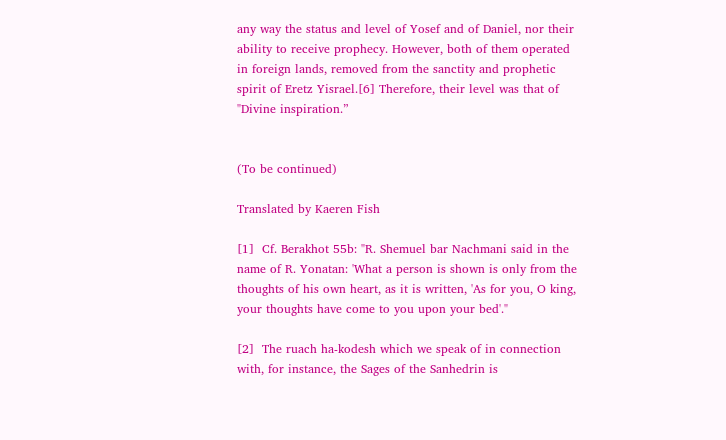any way the status and level of Yosef and of Daniel, nor their ability to receive prophecy. However, both of them operated in foreign lands, removed from the sanctity and prophetic spirit of Eretz Yisrael.[6] Therefore, their level was that of "Divine inspiration.”


(To be continued)

Translated by Kaeren Fish

[1]  Cf. Berakhot 55b: "R. Shemuel bar Nachmani said in the name of R. Yonatan: 'What a person is shown is only from the thoughts of his own heart, as it is written, 'As for you, O king, your thoughts have come to you upon your bed'."

[2]  The ruach ha-kodesh which we speak of in connection with, for instance, the Sages of the Sanhedrin is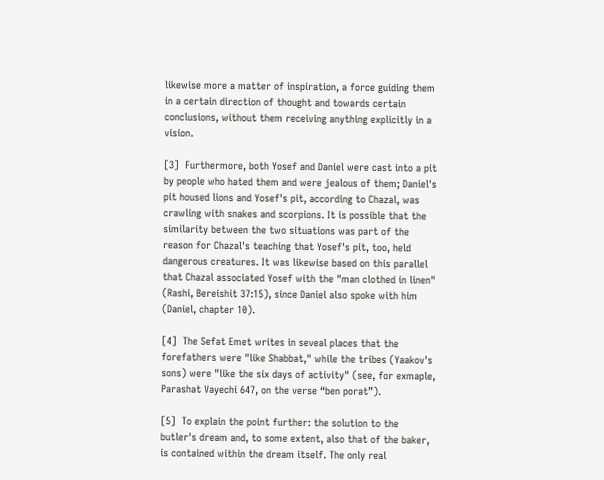likewise more a matter of inspiration, a force guiding them in a certain direction of thought and towards certain conclusions, without them receiving anything explicitly in a vision.

[3]  Furthermore, both Yosef and Daniel were cast into a pit by people who hated them and were jealous of them; Daniel's pit housed lions and Yosef's pit, according to Chazal, was crawling with snakes and scorpions. It is possible that the similarity between the two situations was part of the reason for Chazal's teaching that Yosef's pit, too, held dangerous creatures. It was likewise based on this parallel that Chazal associated Yosef with the "man clothed in linen" (Rashi, Bereishit 37:15), since Daniel also spoke with him (Daniel, chapter 10).

[4]  The Sefat Emet writes in seveal places that the forefathers were "like Shabbat," while the tribes (Yaakov's sons) were "like the six days of activity" (see, for exmaple, Parashat Vayechi 647, on the verse “ben porat”).

[5]  To explain the point further: the solution to the butler's dream and, to some extent, also that of the baker, is contained within the dream itself. The only real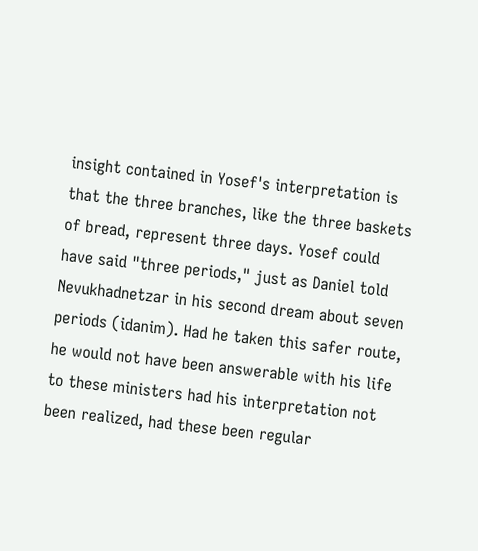insight contained in Yosef's interpretation is that the three branches, like the three baskets of bread, represent three days. Yosef could have said "three periods," just as Daniel told Nevukhadnetzar in his second dream about seven periods (idanim). Had he taken this safer route, he would not have been answerable with his life to these ministers had his interpretation not been realized, had these been regular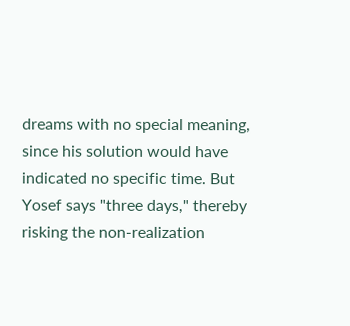dreams with no special meaning, since his solution would have indicated no specific time. But Yosef says "three days," thereby risking the non-realization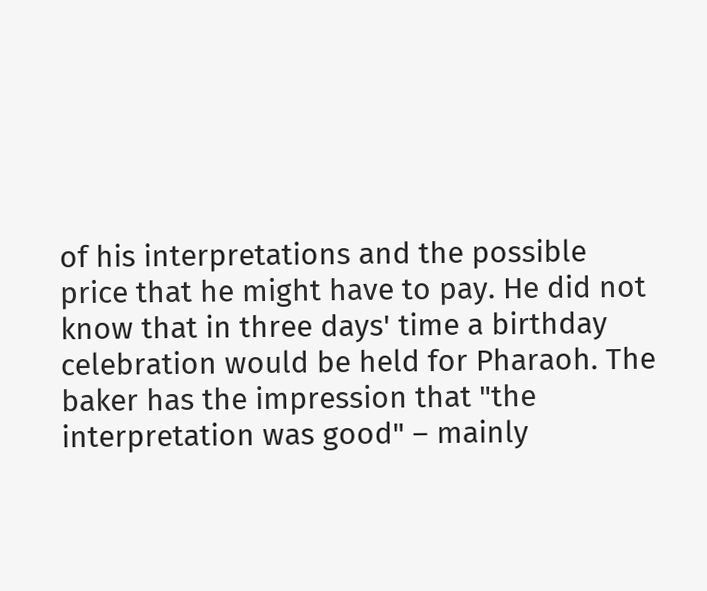of his interpretations and the possible price that he might have to pay. He did not know that in three days' time a birthday celebration would be held for Pharaoh. The baker has the impression that "the interpretation was good" – mainly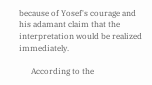because of Yosef's courage and his adamant claim that the interpretation would be realized immediately.

      According to the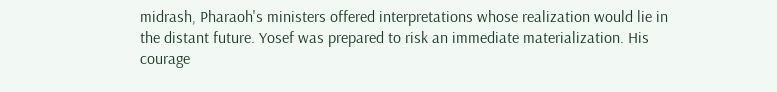midrash, Pharaoh's ministers offered interpretations whose realization would lie in the distant future. Yosef was prepared to risk an immediate materialization. His courage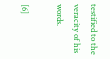testified to the veracity of his words.

[6]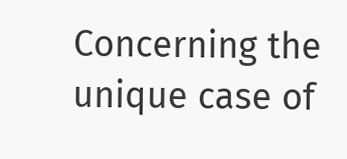Concerning the unique case of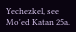Yechezkel, see Mo'ed Katan 25a.